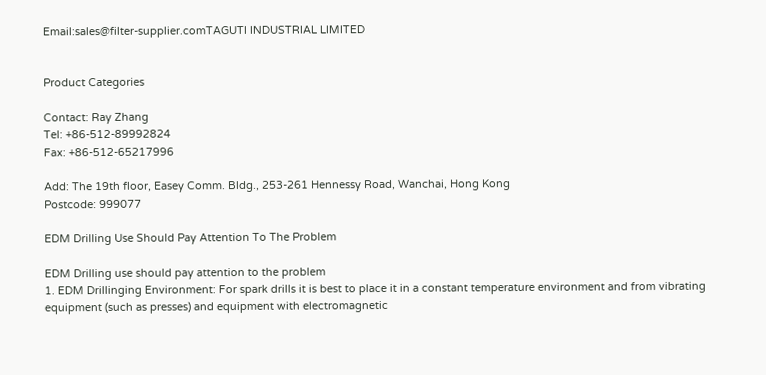Email:sales@filter-supplier.comTAGUTI INDUSTRIAL LIMITED


Product Categories

Contact: Ray Zhang
Tel: +86-512-89992824
Fax: +86-512-65217996

Add: The 19th floor, Easey Comm. Bldg., 253-261 Hennessy Road, Wanchai, Hong Kong
Postcode: 999077

EDM Drilling Use Should Pay Attention To The Problem

EDM Drilling use should pay attention to the problem
1. EDM Drillinging Environment: For spark drills it is best to place it in a constant temperature environment and from vibrating equipment (such as presses) and equipment with electromagnetic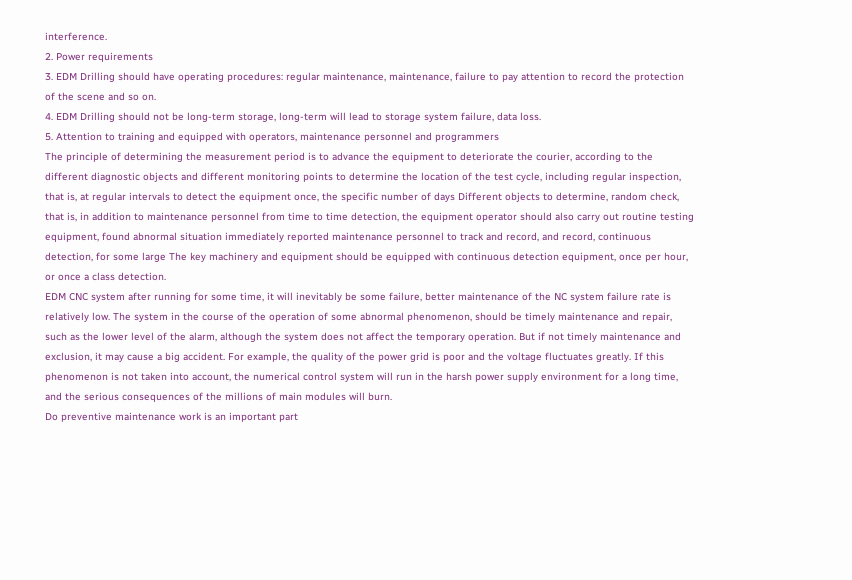interference.
2. Power requirements
3. EDM Drilling should have operating procedures: regular maintenance, maintenance, failure to pay attention to record the protection of the scene and so on.
4. EDM Drilling should not be long-term storage, long-term will lead to storage system failure, data loss.
5. Attention to training and equipped with operators, maintenance personnel and programmers
The principle of determining the measurement period is to advance the equipment to deteriorate the courier, according to the different diagnostic objects and different monitoring points to determine the location of the test cycle, including regular inspection, that is, at regular intervals to detect the equipment once, the specific number of days Different objects to determine, random check, that is, in addition to maintenance personnel from time to time detection, the equipment operator should also carry out routine testing equipment, found abnormal situation immediately reported maintenance personnel to track and record, and record, continuous detection, for some large The key machinery and equipment should be equipped with continuous detection equipment, once per hour, or once a class detection.
EDM CNC system after running for some time, it will inevitably be some failure, better maintenance of the NC system failure rate is relatively low. The system in the course of the operation of some abnormal phenomenon, should be timely maintenance and repair, such as the lower level of the alarm, although the system does not affect the temporary operation. But if not timely maintenance and exclusion, it may cause a big accident. For example, the quality of the power grid is poor and the voltage fluctuates greatly. If this phenomenon is not taken into account, the numerical control system will run in the harsh power supply environment for a long time, and the serious consequences of the millions of main modules will burn.
Do preventive maintenance work is an important part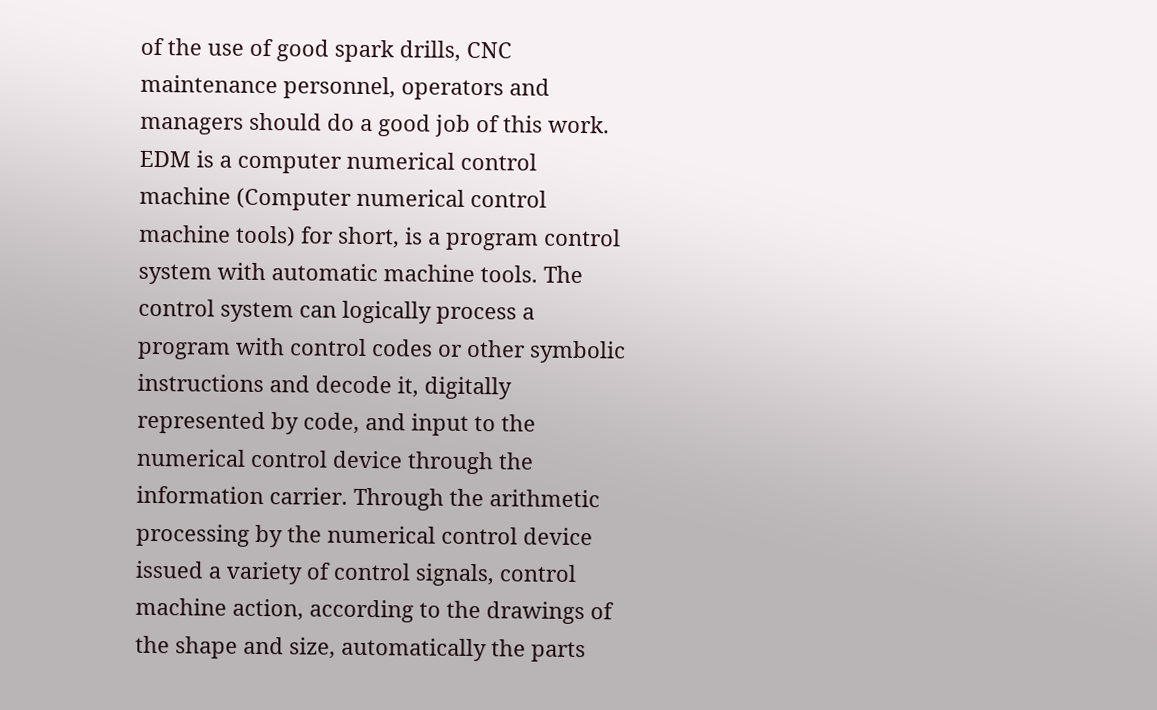of the use of good spark drills, CNC maintenance personnel, operators and managers should do a good job of this work.
EDM is a computer numerical control machine (Computer numerical control machine tools) for short, is a program control system with automatic machine tools. The control system can logically process a program with control codes or other symbolic instructions and decode it, digitally represented by code, and input to the numerical control device through the information carrier. Through the arithmetic processing by the numerical control device issued a variety of control signals, control machine action, according to the drawings of the shape and size, automatically the parts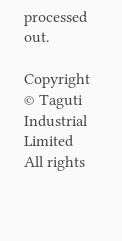processed out.

Copyright © Taguti Industrial Limited All rights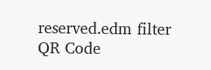reserved.edm filter
QR Code